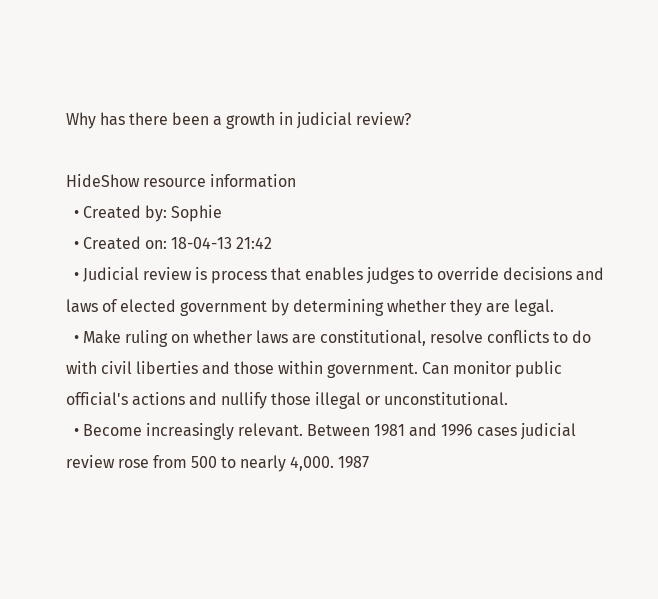Why has there been a growth in judicial review?

HideShow resource information
  • Created by: Sophie
  • Created on: 18-04-13 21:42
  • Judicial review is process that enables judges to override decisions and laws of elected government by determining whether they are legal.
  • Make ruling on whether laws are constitutional, resolve conflicts to do with civil liberties and those within government. Can monitor public official's actions and nullify those illegal or unconstitutional.
  • Become increasingly relevant. Between 1981 and 1996 cases judicial review rose from 500 to nearly 4,000. 1987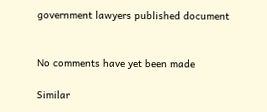government lawyers published document


No comments have yet been made

Similar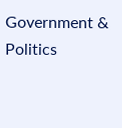Government & Politics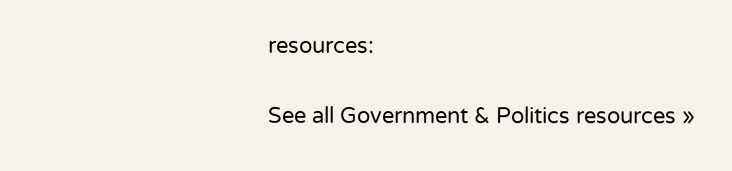resources:

See all Government & Politics resources »